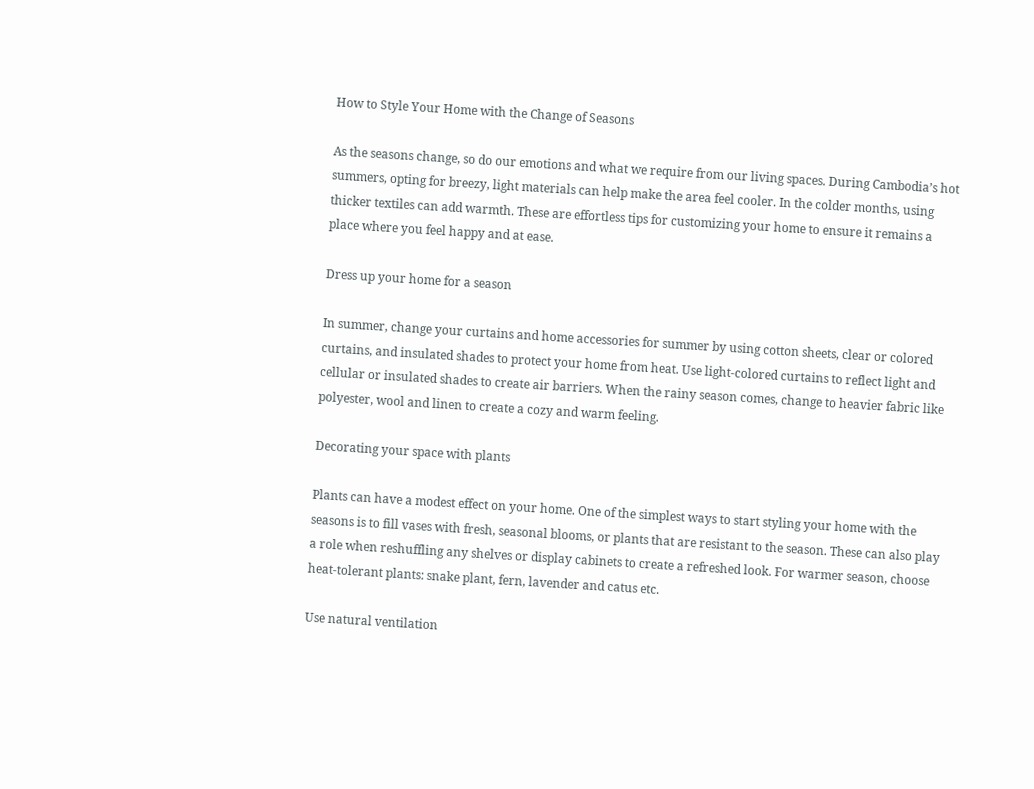How to Style Your Home with the Change of Seasons

As the seasons change, so do our emotions and what we require from our living spaces. During Cambodia’s hot summers, opting for breezy, light materials can help make the area feel cooler. In the colder months, using thicker textiles can add warmth. These are effortless tips for customizing your home to ensure it remains a place where you feel happy and at ease.

Dress up your home for a season

In summer, change your curtains and home accessories for summer by using cotton sheets, clear or colored curtains, and insulated shades to protect your home from heat. Use light-colored curtains to reflect light and cellular or insulated shades to create air barriers. When the rainy season comes, change to heavier fabric like polyester, wool and linen to create a cozy and warm feeling.

Decorating your space with plants

Plants can have a modest effect on your home. One of the simplest ways to start styling your home with the seasons is to fill vases with fresh, seasonal blooms, or plants that are resistant to the season. These can also play a role when reshuffling any shelves or display cabinets to create a refreshed look. For warmer season, choose heat-tolerant plants: snake plant, fern, lavender and catus etc.

Use natural ventilation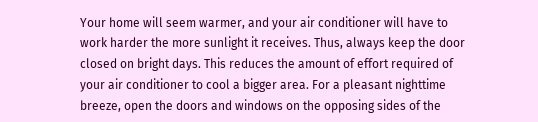Your home will seem warmer, and your air conditioner will have to work harder the more sunlight it receives. Thus, always keep the door closed on bright days. This reduces the amount of effort required of your air conditioner to cool a bigger area. For a pleasant nighttime breeze, open the doors and windows on the opposing sides of the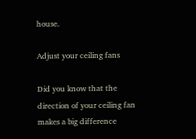house.

Adjust your ceiling fans

Did you know that the direction of your ceiling fan makes a big difference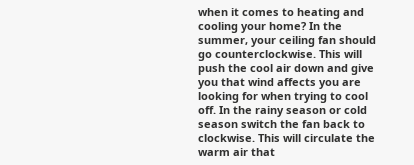when it comes to heating and cooling your home? In the summer, your ceiling fan should go counterclockwise. This will push the cool air down and give you that wind affects you are looking for when trying to cool off. In the rainy season or cold season switch the fan back to clockwise. This will circulate the warm air that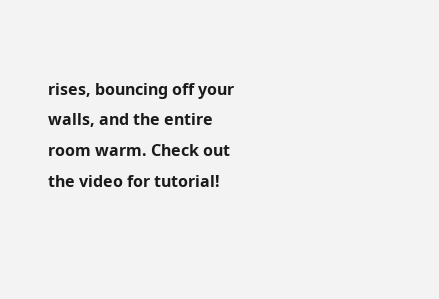rises, bouncing off your walls, and the entire room warm. Check out the video for tutorial!